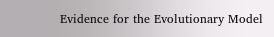Evidence for the Evolutionary Model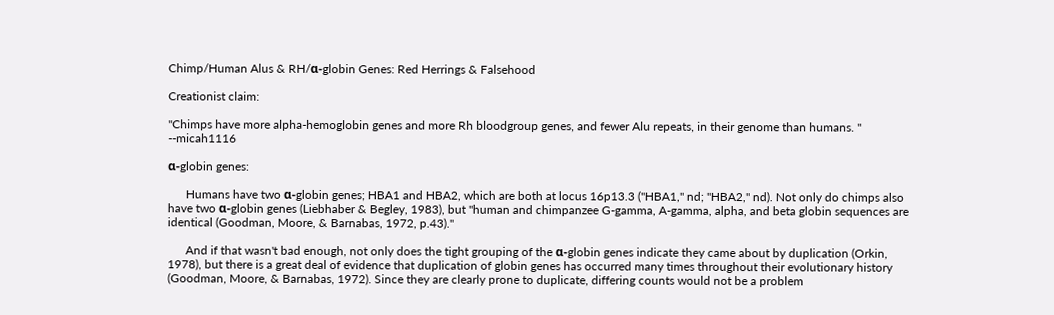Chimp/Human Alus & RH/α-globin Genes: Red Herrings & Falsehood

Creationist claim:

"Chimps have more alpha-hemoglobin genes and more Rh bloodgroup genes, and fewer Alu repeats, in their genome than humans. " --micah1116

α-globin genes:

      Humans have two α-globin genes; HBA1 and HBA2, which are both at locus 16p13.3 ("HBA1," nd; "HBA2," nd). Not only do chimps also have two α-globin genes (Liebhaber & Begley, 1983), but "human and chimpanzee G-gamma, A-gamma, alpha, and beta globin sequences are identical (Goodman, Moore, & Barnabas, 1972, p.43)."

      And if that wasn't bad enough, not only does the tight grouping of the α-globin genes indicate they came about by duplication (Orkin, 1978), but there is a great deal of evidence that duplication of globin genes has occurred many times throughout their evolutionary history (Goodman, Moore, & Barnabas, 1972). Since they are clearly prone to duplicate, differing counts would not be a problem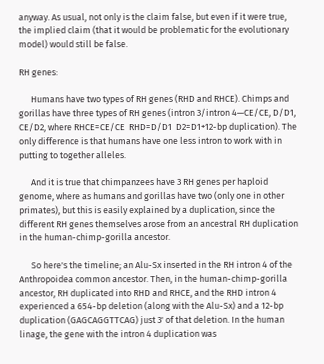anyway. As usual, not only is the claim false, but even if it were true, the implied claim (that it would be problematic for the evolutionary model) would still be false.

RH genes:

      Humans have two types of RH genes (RHD and RHCE). Chimps and gorillas have three types of RH genes (intron 3/intron 4—CE/CE, D/D1, CE/D2, where RHCE=CE/CE  RHD=D/D1  D2=D1+12-bp duplication). The only difference is that humans have one less intron to work with in putting to together alleles.

      And it is true that chimpanzees have 3 RH genes per haploid genome, where as humans and gorillas have two (only one in other primates), but this is easily explained by a duplication, since the different RH genes themselves arose from an ancestral RH duplication in the human-chimp-gorilla ancestor.

      So here's the timeline; an Alu-Sx inserted in the RH intron 4 of the Anthropoidea common ancestor. Then, in the human-chimp-gorilla ancestor, RH duplicated into RHD and RHCE, and the RHD intron 4 experienced a 654-bp deletion (along with the Alu-Sx) and a 12-bp duplication (GAGCAGGTTCAG) just 3' of that deletion. In the human linage, the gene with the intron 4 duplication was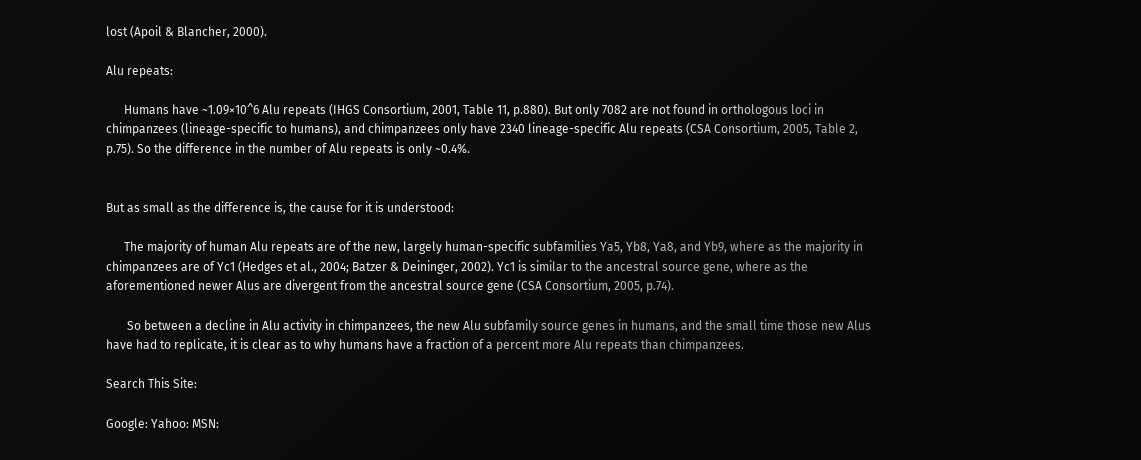lost (Apoil & Blancher, 2000).

Alu repeats:

      Humans have ~1.09×10^6 Alu repeats (IHGS Consortium, 2001, Table 11, p.880). But only 7082 are not found in orthologous loci in chimpanzees (lineage-specific to humans), and chimpanzees only have 2340 lineage-specific Alu repeats (CSA Consortium, 2005, Table 2, p.75). So the difference in the number of Alu repeats is only ~0.4%.


But as small as the difference is, the cause for it is understood:

      The majority of human Alu repeats are of the new, largely human-specific subfamilies Ya5, Yb8, Ya8, and Yb9, where as the majority in chimpanzees are of Yc1 (Hedges et al., 2004; Batzer & Deininger, 2002). Yc1 is similar to the ancestral source gene, where as the aforementioned newer Alus are divergent from the ancestral source gene (CSA Consortium, 2005, p.74).

       So between a decline in Alu activity in chimpanzees, the new Alu subfamily source genes in humans, and the small time those new Alus have had to replicate, it is clear as to why humans have a fraction of a percent more Alu repeats than chimpanzees.

Search This Site:

Google: Yahoo: MSN: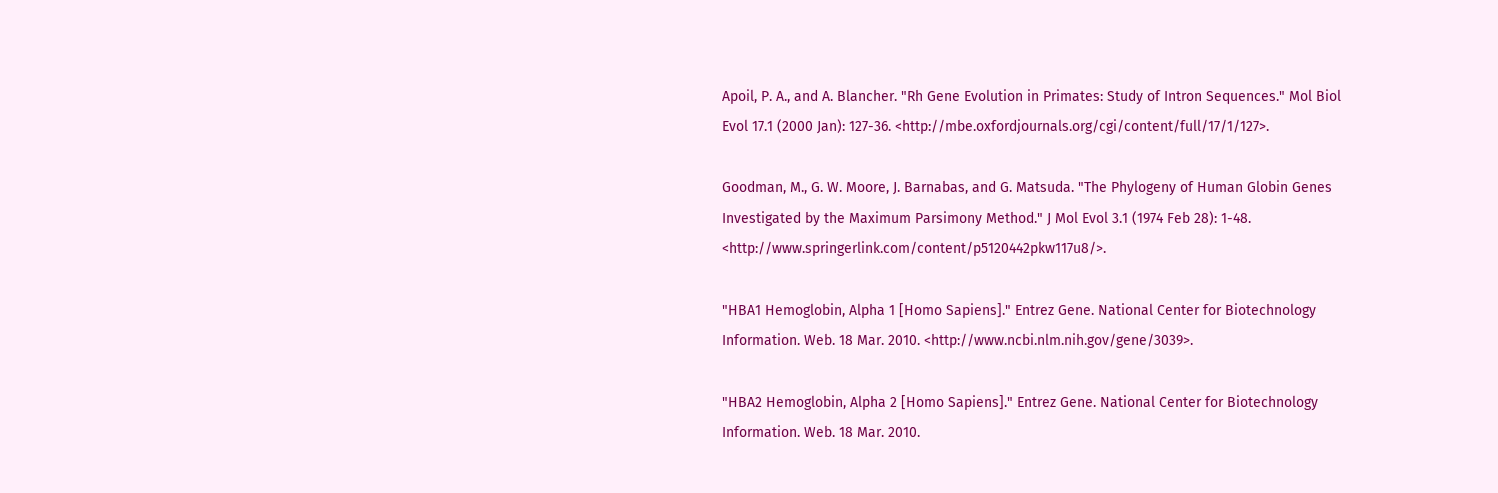Apoil, P. A., and A. Blancher. "Rh Gene Evolution in Primates: Study of Intron Sequences." Mol Biol Evol 17.1 (2000 Jan): 127-36. <http://mbe.oxfordjournals.org/cgi/content/full/17/1/127>.

Goodman, M., G. W. Moore, J. Barnabas, and G. Matsuda. "The Phylogeny of Human Globin Genes Investigated by the Maximum Parsimony Method." J Mol Evol 3.1 (1974 Feb 28): 1-48. <http://www.springerlink.com/content/p5120442pkw117u8/>.

"HBA1 Hemoglobin, Alpha 1 [Homo Sapiens]." Entrez Gene. National Center for Biotechnology Information. Web. 18 Mar. 2010. <http://www.ncbi.nlm.nih.gov/gene/3039>.

"HBA2 Hemoglobin, Alpha 2 [Homo Sapiens]." Entrez Gene. National Center for Biotechnology Information. Web. 18 Mar. 2010.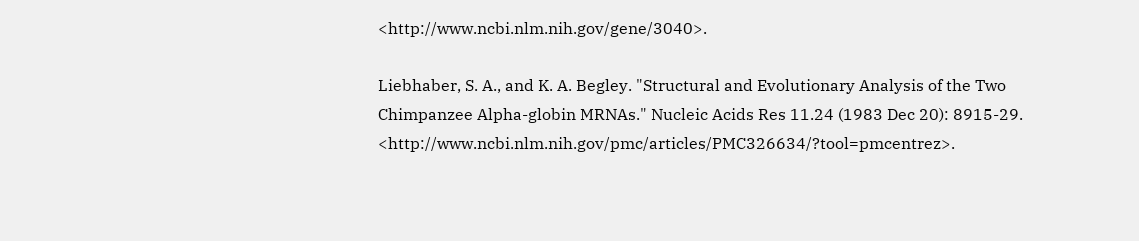<http://www.ncbi.nlm.nih.gov/gene/3040>.

Liebhaber, S. A., and K. A. Begley. "Structural and Evolutionary Analysis of the Two Chimpanzee Alpha-globin MRNAs." Nucleic Acids Res 11.24 (1983 Dec 20): 8915-29. <http://www.ncbi.nlm.nih.gov/pmc/articles/PMC326634/?tool=pmcentrez>.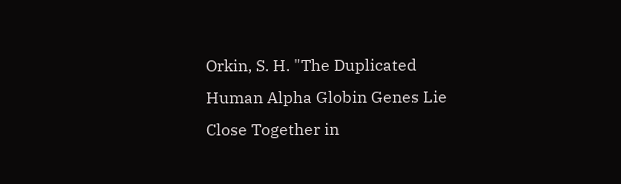Orkin, S. H. "The Duplicated Human Alpha Globin Genes Lie Close Together in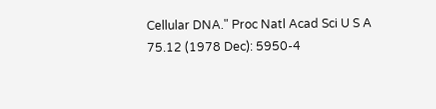Cellular DNA." Proc Natl Acad Sci U S A 75.12 (1978 Dec): 5950-4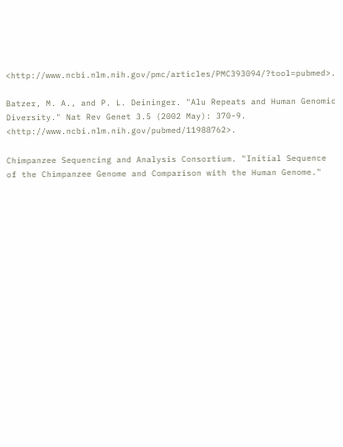<http://www.ncbi.nlm.nih.gov/pmc/articles/PMC393094/?tool=pubmed>.

Batzer, M. A., and P. L. Deininger. "Alu Repeats and Human Genomic Diversity." Nat Rev Genet 3.5 (2002 May): 370-9. <http://www.ncbi.nlm.nih.gov/pubmed/11988762>.

Chimpanzee Sequencing and Analysis Consortium. "Initial Sequence of the Chimpanzee Genome and Comparison with the Human Genome."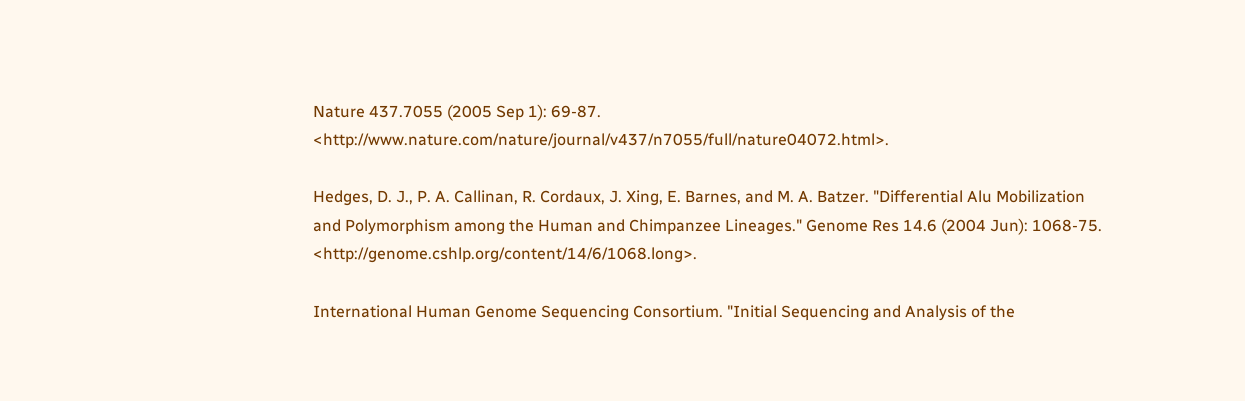Nature 437.7055 (2005 Sep 1): 69-87. <http://www.nature.com/nature/journal/v437/n7055/full/nature04072.html>.

Hedges, D. J., P. A. Callinan, R. Cordaux, J. Xing, E. Barnes, and M. A. Batzer. "Differential Alu Mobilization and Polymorphism among the Human and Chimpanzee Lineages." Genome Res 14.6 (2004 Jun): 1068-75. <http://genome.cshlp.org/content/14/6/1068.long>.

International Human Genome Sequencing Consortium. "Initial Sequencing and Analysis of the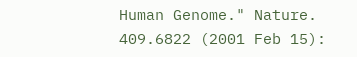Human Genome." Nature. 409.6822 (2001 Feb 15):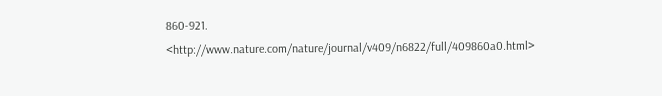860-921. <http://www.nature.com/nature/journal/v409/n6822/full/409860a0.html>